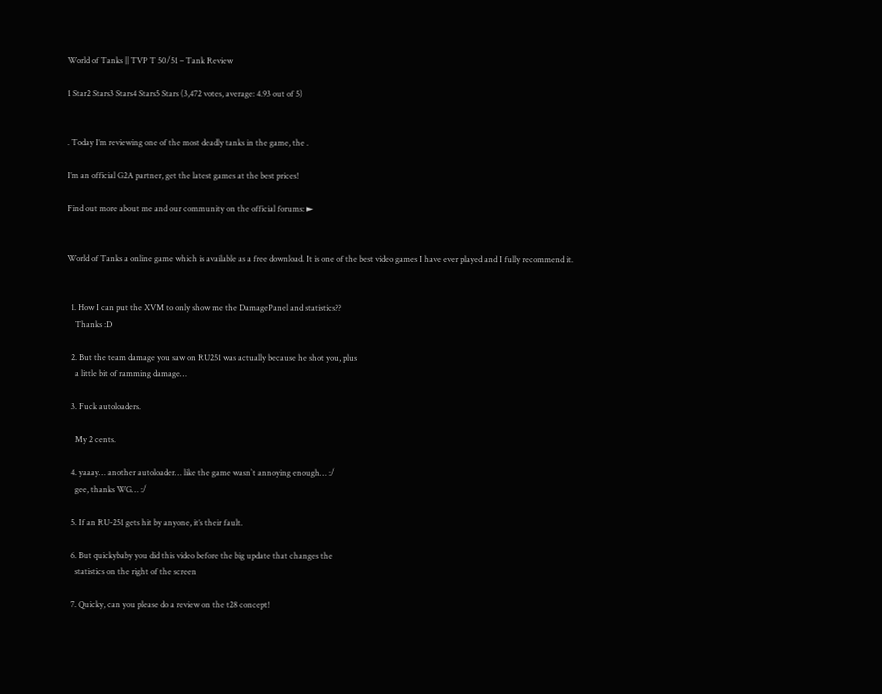World of Tanks || TVP T 50/51 – Tank Review

1 Star2 Stars3 Stars4 Stars5 Stars (3,472 votes, average: 4.93 out of 5)


. Today I’m reviewing one of the most deadly tanks in the game, the .

I’m an official G2A partner, get the latest games at the best prices!

Find out more about me and our community on the official forums: ►


World of Tanks a online game which is available as a free download. It is one of the best video games I have ever played and I fully recommend it.


  1. How I can put the XVM to only show me the DamagePanel and statistics??
    Thanks :D

  2. But the team damage you saw on RU251 was actually because he shot you, plus
    a little bit of ramming damage…

  3. Fuck autoloaders.

    My 2 cents.

  4. yaaay… another autoloader… like the game wasn`t annoying enough… :/
    gee, thanks WG… :/

  5. If an RU-251 gets hit by anyone, it’s their fault.

  6. But quickybaby you did this video before the big update that changes the
    statistics on the right of the screen

  7. Quicky, can you please do a review on the t28 concept!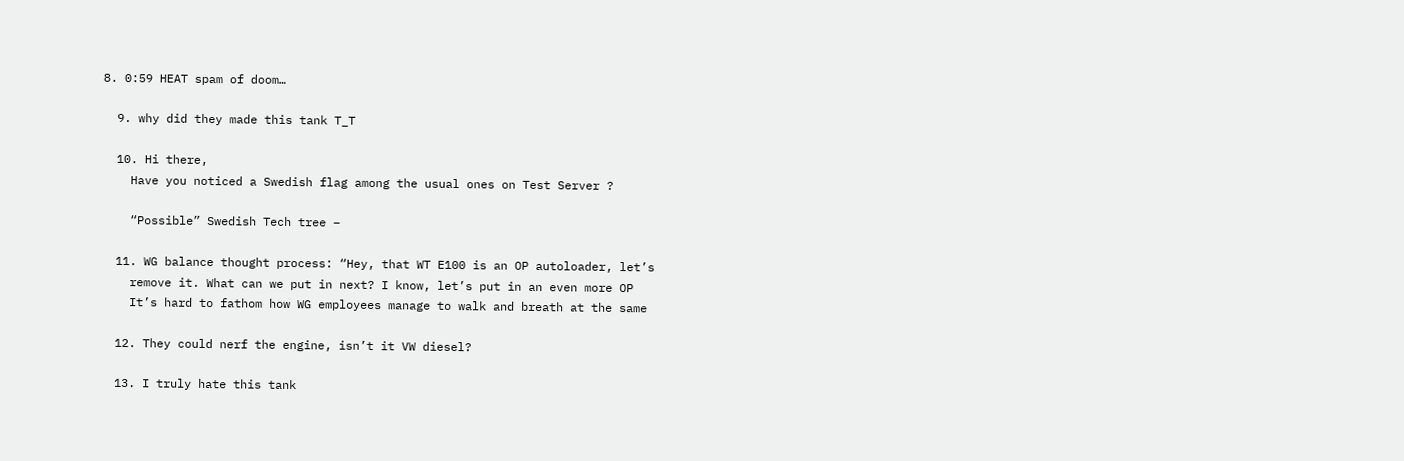8. 0:59 HEAT spam of doom…

  9. why did they made this tank T_T

  10. Hi there,
    Have you noticed a Swedish flag among the usual ones on Test Server ?

    “Possible” Swedish Tech tree –

  11. WG balance thought process: “Hey, that WT E100 is an OP autoloader, let’s
    remove it. What can we put in next? I know, let’s put in an even more OP
    It’s hard to fathom how WG employees manage to walk and breath at the same

  12. They could nerf the engine, isn’t it VW diesel?

  13. I truly hate this tank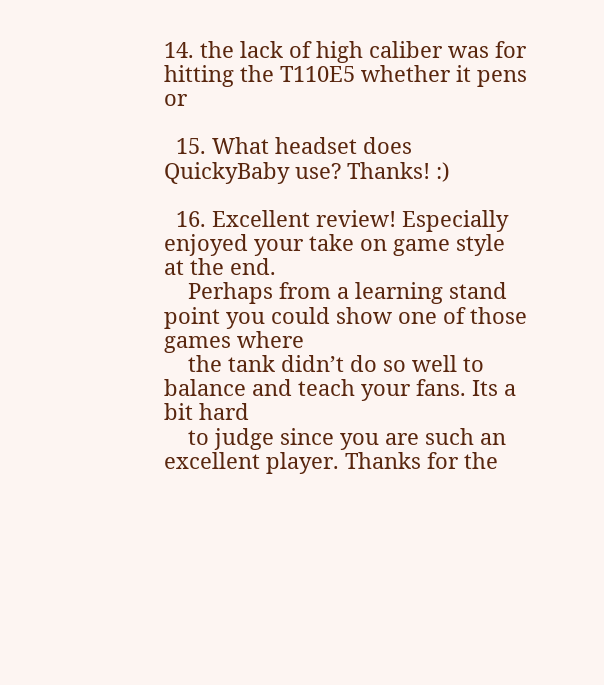14. the lack of high caliber was for hitting the T110E5 whether it pens or

  15. What headset does QuickyBaby use? Thanks! :)

  16. Excellent review! Especially enjoyed your take on game style at the end.
    Perhaps from a learning stand point you could show one of those games where
    the tank didn’t do so well to balance and teach your fans. Its a bit hard
    to judge since you are such an excellent player. Thanks for the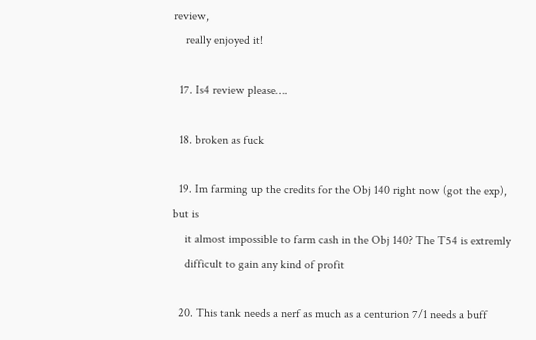review,
    really enjoyed it!

  17. Is4 review please….

  18. broken as fuck

  19. Im farming up the credits for the Obj 140 right now (got the exp), but is
    it almost impossible to farm cash in the Obj 140? The T54 is extremly
    difficult to gain any kind of profit

  20. This tank needs a nerf as much as a centurion 7/1 needs a buff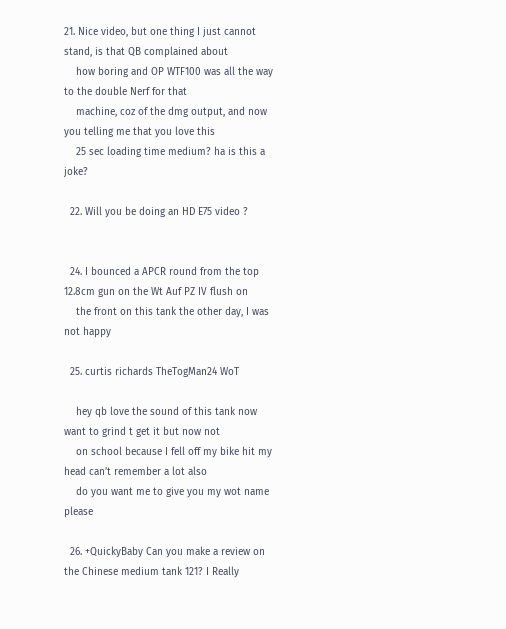21. Nice video, but one thing I just cannot stand, is that QB complained about
    how boring and OP WTF100 was all the way to the double Nerf for that
    machine, coz of the dmg output, and now you telling me that you love this
    25 sec loading time medium? ha is this a joke?

  22. Will you be doing an HD E75 video ?


  24. I bounced a APCR round from the top 12.8cm gun on the Wt Auf PZ IV flush on
    the front on this tank the other day, I was not happy

  25. curtis richards TheTogMan24 WoT

    hey qb love the sound of this tank now want to grind t get it but now not
    on school because I fell off my bike hit my head can’t remember a lot also
    do you want me to give you my wot name please

  26. +QuickyBaby Can you make a review on the Chinese medium tank 121? I Really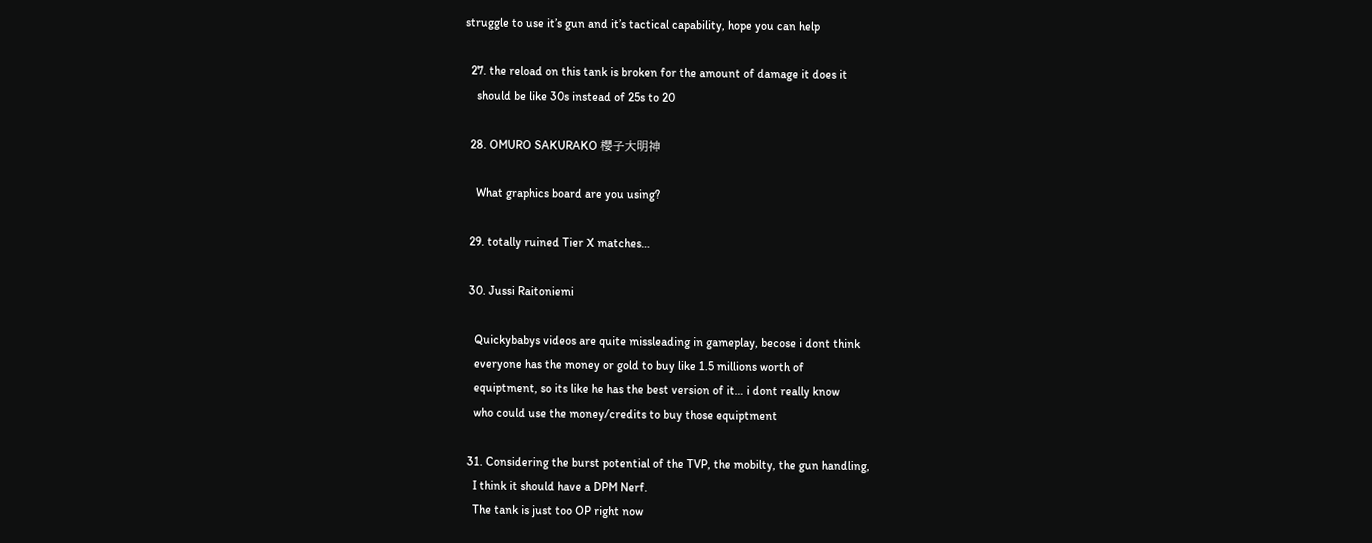struggle to use it’s gun and it’s tactical capability, hope you can help

  27. the reload on this tank is broken for the amount of damage it does it
    should be like 30s instead of 25s to 20

  28. OMURO SAKURAKO 櫻子大明神

    What graphics board are you using?

  29. totally ruined Tier X matches…

  30. Jussi Raitoniemi

    Quickybabys videos are quite missleading in gameplay, becose i dont think
    everyone has the money or gold to buy like 1.5 millions worth of
    equiptment, so its like he has the best version of it… i dont really know
    who could use the money/credits to buy those equiptment

  31. Considering the burst potential of the TVP, the mobilty, the gun handling,
    I think it should have a DPM Nerf.
    The tank is just too OP right now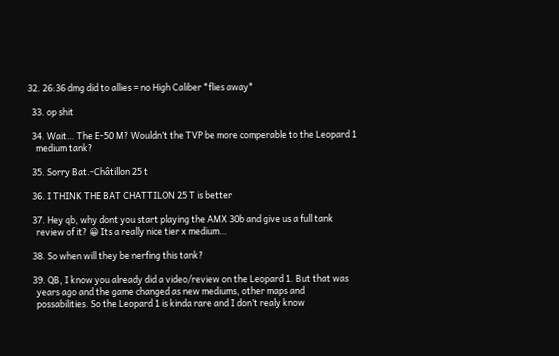32. 26:36 dmg did to allies = no High Caliber *flies away*

  33. op shit

  34. Wait… The E-50 M? Wouldn’t the TVP be more comperable to the Leopard 1
    medium tank?

  35. Sorry Bat.-Châtillon 25 t

  36. I THINK THE BAT CHATTILON 25 T is better

  37. Hey qb, why dont you start playing the AMX 30b and give us a full tank
    review of it? 😀 Its a really nice tier x medium…

  38. So when will they be nerfing this tank?

  39. QB, I know you already did a video/review on the Leopard 1. But that was
    years ago and the game changed as new mediums, other maps and
    possabilities. So the Leopard 1 is kinda rare and I don’t realy know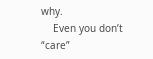why.
    Even you don’t “care”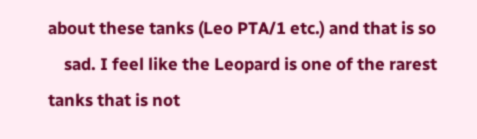about these tanks (Leo PTA/1 etc.) and that is so
    sad. I feel like the Leopard is one of the rarest tanks that is not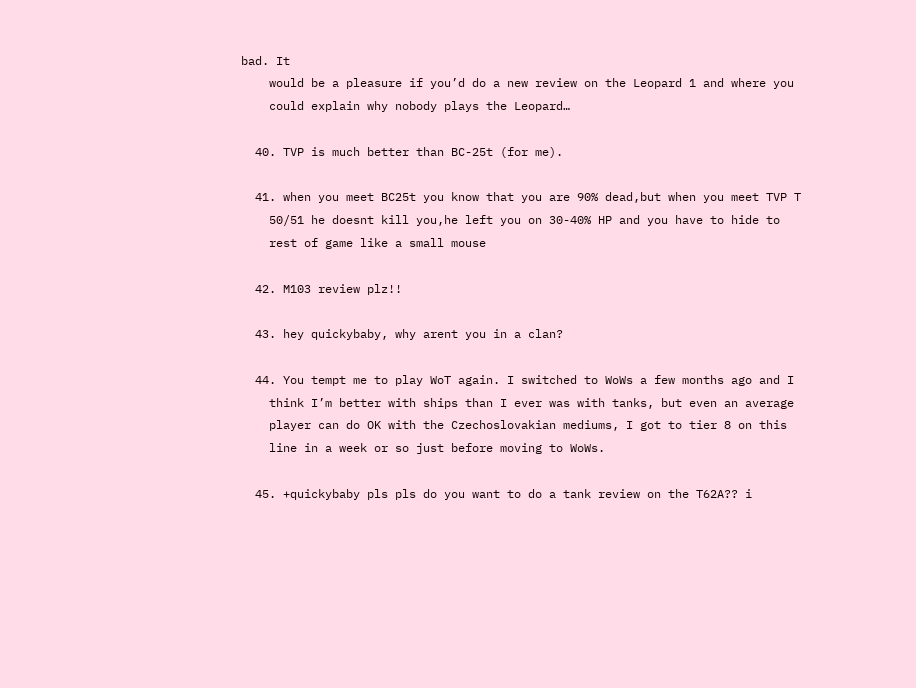bad. It
    would be a pleasure if you’d do a new review on the Leopard 1 and where you
    could explain why nobody plays the Leopard…

  40. TVP is much better than BC-25t (for me).

  41. when you meet BC25t you know that you are 90% dead,but when you meet TVP T
    50/51 he doesnt kill you,he left you on 30-40% HP and you have to hide to
    rest of game like a small mouse

  42. M103 review plz!!

  43. hey quickybaby, why arent you in a clan?

  44. You tempt me to play WoT again. I switched to WoWs a few months ago and I
    think I’m better with ships than I ever was with tanks, but even an average
    player can do OK with the Czechoslovakian mediums, I got to tier 8 on this
    line in a week or so just before moving to WoWs.

  45. +quickybaby pls pls do you want to do a tank review on the T62A?? i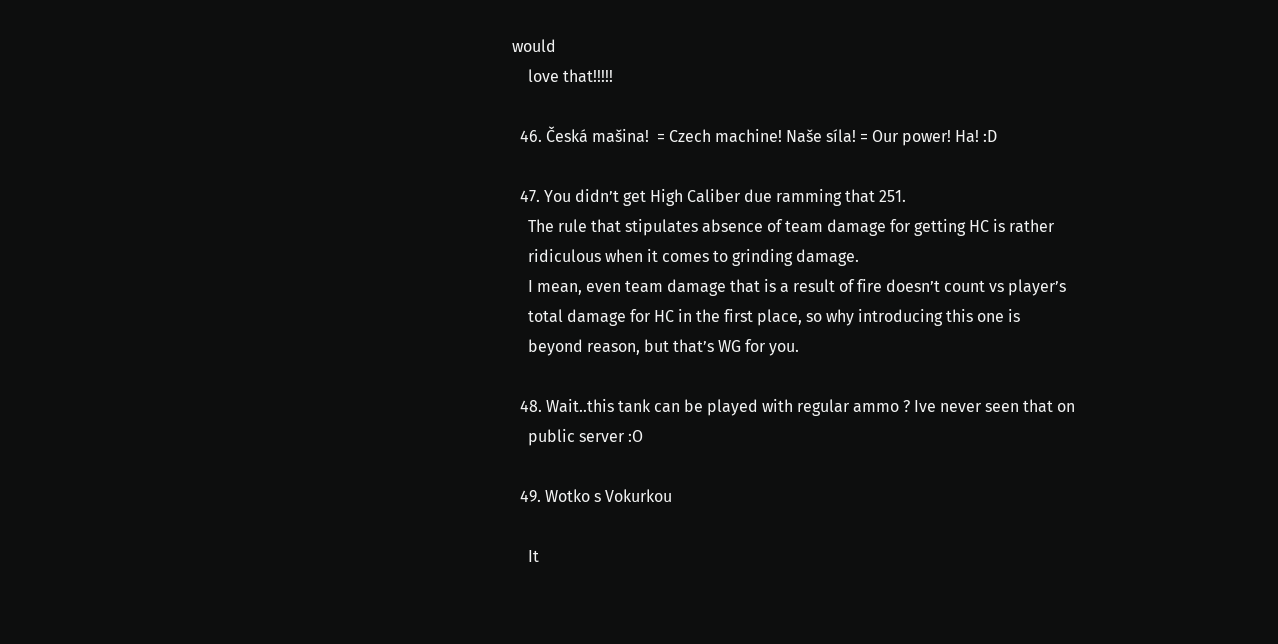would
    love that!!!!!

  46. Česká mašina!  = Czech machine! Naše síla! = Our power! Ha! :D

  47. You didn’t get High Caliber due ramming that 251.
    The rule that stipulates absence of team damage for getting HC is rather
    ridiculous when it comes to grinding damage.
    I mean, even team damage that is a result of fire doesn’t count vs player’s
    total damage for HC in the first place, so why introducing this one is
    beyond reason, but that’s WG for you.

  48. Wait..this tank can be played with regular ammo ? Ive never seen that on
    public server :O

  49. Wotko s Vokurkou

    It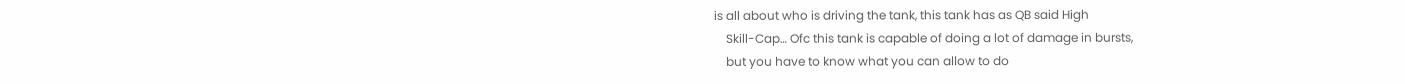is all about who is driving the tank, this tank has as QB said High
    Skill-Cap… Ofc this tank is capable of doing a lot of damage in bursts,
    but you have to know what you can allow to do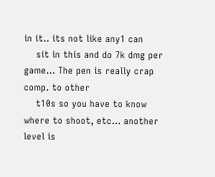in it.. its not like any1 can
    sit in this and do 7k dmg per game… The pen is really crap comp. to other
    t10s so you have to know where to shoot, etc… another level is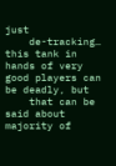just
    de-tracking… this tank in hands of very good players can be deadly, but
    that can be said about majority of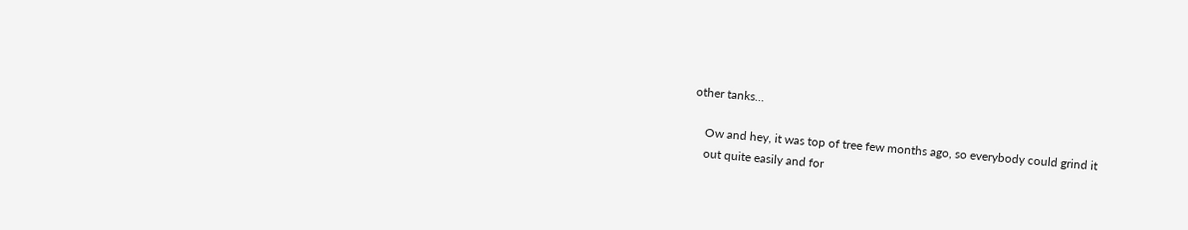other tanks…

    Ow and hey, it was top of tree few months ago, so everybody could grind it
    out quite easily and for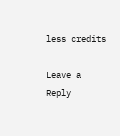less credits

Leave a Reply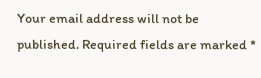Your email address will not be published. Required fields are marked *